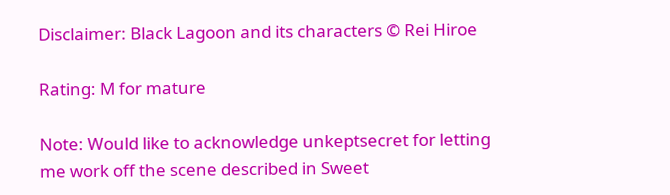Disclaimer: Black Lagoon and its characters © Rei Hiroe

Rating: M for mature

Note: Would like to acknowledge unkeptsecret for letting me work off the scene described in Sweet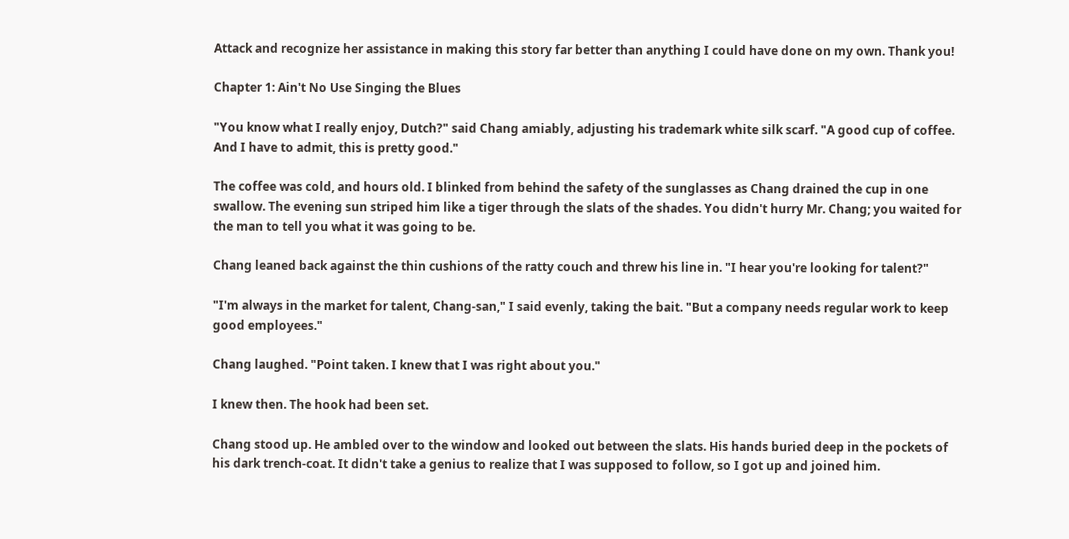Attack and recognize her assistance in making this story far better than anything I could have done on my own. Thank you!

Chapter 1: Ain't No Use Singing the Blues

"You know what I really enjoy, Dutch?" said Chang amiably, adjusting his trademark white silk scarf. "A good cup of coffee. And I have to admit, this is pretty good."

The coffee was cold, and hours old. I blinked from behind the safety of the sunglasses as Chang drained the cup in one swallow. The evening sun striped him like a tiger through the slats of the shades. You didn't hurry Mr. Chang; you waited for the man to tell you what it was going to be.

Chang leaned back against the thin cushions of the ratty couch and threw his line in. "I hear you're looking for talent?"

"I'm always in the market for talent, Chang-san," I said evenly, taking the bait. "But a company needs regular work to keep good employees."

Chang laughed. "Point taken. I knew that I was right about you."

I knew then. The hook had been set.

Chang stood up. He ambled over to the window and looked out between the slats. His hands buried deep in the pockets of his dark trench-coat. It didn't take a genius to realize that I was supposed to follow, so I got up and joined him.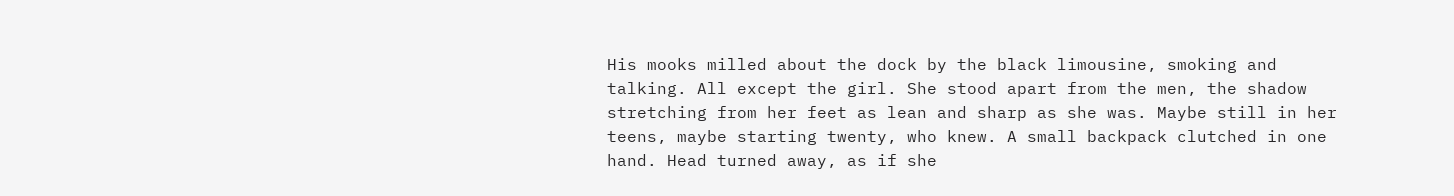His mooks milled about the dock by the black limousine, smoking and talking. All except the girl. She stood apart from the men, the shadow stretching from her feet as lean and sharp as she was. Maybe still in her teens, maybe starting twenty, who knew. A small backpack clutched in one hand. Head turned away, as if she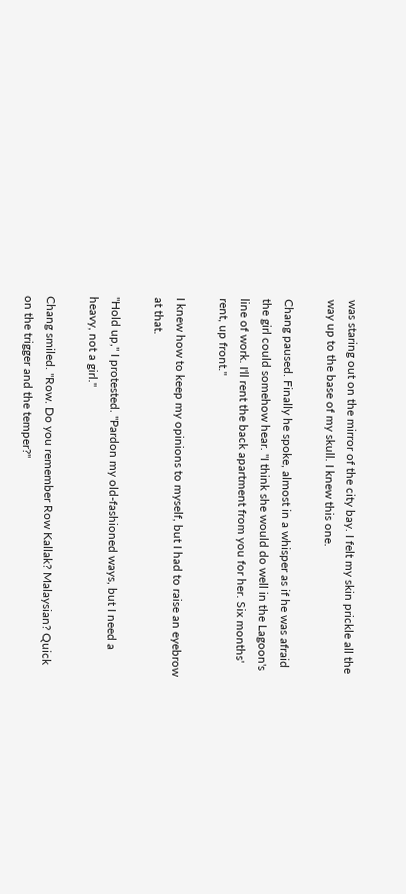was staring out on the mirror of the city bay. I felt my skin prickle all the way up to the base of my skull. I knew this one.

Chang paused. Finally he spoke, almost in a whisper as if he was afraid the girl could somehow hear. "I think she would do well in the Lagoon's line of work. I'll rent the back apartment from you for her. Six months' rent, up front."

I knew how to keep my opinions to myself, but I had to raise an eyebrow at that.

"Hold up," I protested. "Pardon my old-fashioned ways, but I need a heavy, not a girl."

Chang smiled. "Row. Do you remember Row Kallak? Malaysian? Quick on the trigger and the temper?"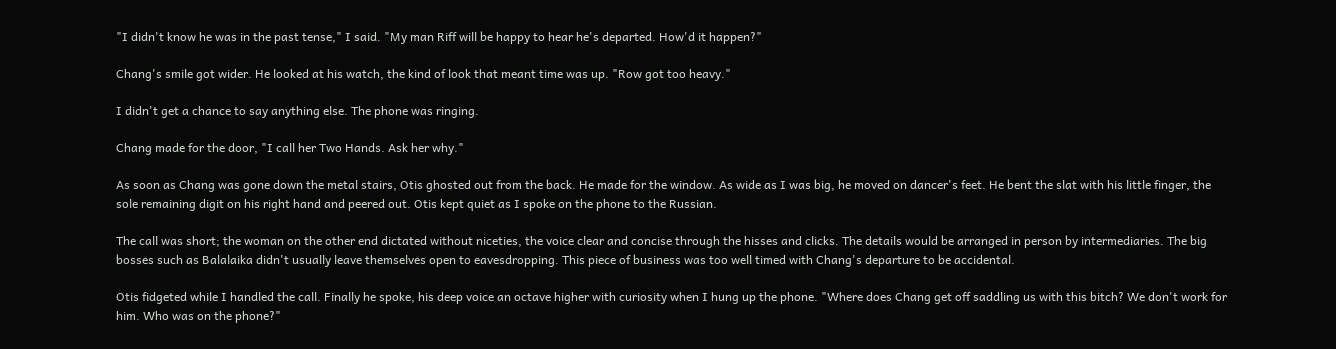"I didn't know he was in the past tense," I said. "My man Riff will be happy to hear he's departed. How'd it happen?"

Chang's smile got wider. He looked at his watch, the kind of look that meant time was up. "Row got too heavy."

I didn't get a chance to say anything else. The phone was ringing.

Chang made for the door, "I call her Two Hands. Ask her why."

As soon as Chang was gone down the metal stairs, Otis ghosted out from the back. He made for the window. As wide as I was big, he moved on dancer's feet. He bent the slat with his little finger, the sole remaining digit on his right hand and peered out. Otis kept quiet as I spoke on the phone to the Russian.

The call was short; the woman on the other end dictated without niceties, the voice clear and concise through the hisses and clicks. The details would be arranged in person by intermediaries. The big bosses such as Balalaika didn't usually leave themselves open to eavesdropping. This piece of business was too well timed with Chang's departure to be accidental.

Otis fidgeted while I handled the call. Finally he spoke, his deep voice an octave higher with curiosity when I hung up the phone. "Where does Chang get off saddling us with this bitch? We don't work for him. Who was on the phone?"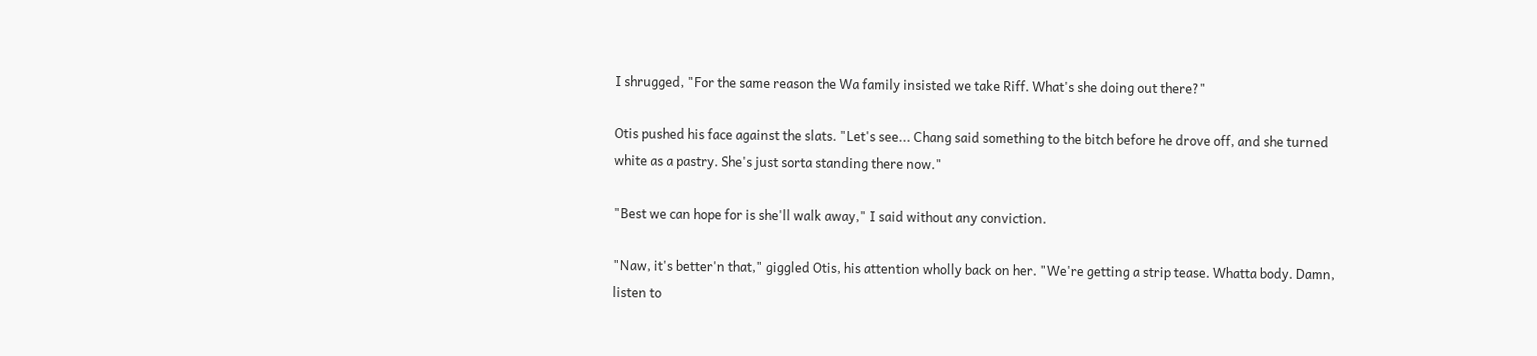I shrugged, "For the same reason the Wa family insisted we take Riff. What's she doing out there?"

Otis pushed his face against the slats. "Let's see... Chang said something to the bitch before he drove off, and she turned white as a pastry. She's just sorta standing there now."

"Best we can hope for is she'll walk away," I said without any conviction.

"Naw, it's better'n that," giggled Otis, his attention wholly back on her. "We're getting a strip tease. Whatta body. Damn, listen to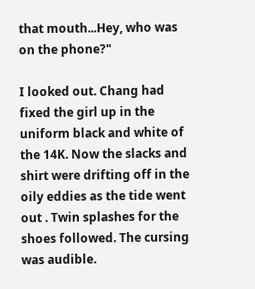that mouth...Hey, who was on the phone?"

I looked out. Chang had fixed the girl up in the uniform black and white of the 14K. Now the slacks and shirt were drifting off in the oily eddies as the tide went out . Twin splashes for the shoes followed. The cursing was audible.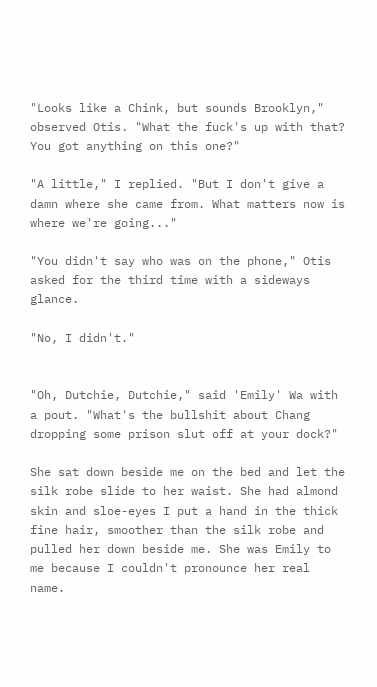"Looks like a Chink, but sounds Brooklyn," observed Otis. "What the fuck's up with that? You got anything on this one?"

"A little," I replied. "But I don't give a damn where she came from. What matters now is where we're going..."

"You didn't say who was on the phone," Otis asked for the third time with a sideways glance.

"No, I didn't."


"Oh, Dutchie, Dutchie," said 'Emily' Wa with a pout. "What's the bullshit about Chang dropping some prison slut off at your dock?"

She sat down beside me on the bed and let the silk robe slide to her waist. She had almond skin and sloe-eyes I put a hand in the thick fine hair, smoother than the silk robe and pulled her down beside me. She was Emily to me because I couldn't pronounce her real name.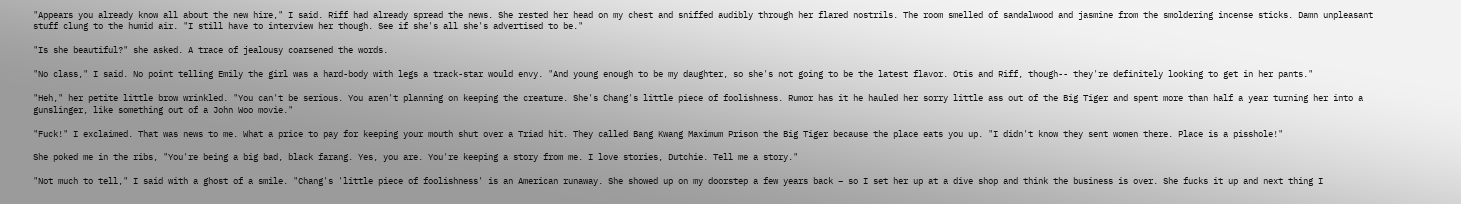"Appears you already know all about the new hire," I said. Riff had already spread the news. She rested her head on my chest and sniffed audibly through her flared nostrils. The room smelled of sandalwood and jasmine from the smoldering incense sticks. Damn unpleasant stuff clung to the humid air. "I still have to interview her though. See if she's all she's advertised to be."

"Is she beautiful?" she asked. A trace of jealousy coarsened the words.

"No class," I said. No point telling Emily the girl was a hard-body with legs a track-star would envy. "And young enough to be my daughter, so she's not going to be the latest flavor. Otis and Riff, though-- they're definitely looking to get in her pants."

"Heh," her petite little brow wrinkled. "You can't be serious. You aren't planning on keeping the creature. She's Chang's little piece of foolishness. Rumor has it he hauled her sorry little ass out of the Big Tiger and spent more than half a year turning her into a gunslinger, like something out of a John Woo movie."

"Fuck!" I exclaimed. That was news to me. What a price to pay for keeping your mouth shut over a Triad hit. They called Bang Kwang Maximum Prison the Big Tiger because the place eats you up. "I didn't know they sent women there. Place is a pisshole!"

She poked me in the ribs, "You're being a big bad, black farang. Yes, you are. You're keeping a story from me. I love stories, Dutchie. Tell me a story."

"Not much to tell," I said with a ghost of a smile. "Chang's 'little piece of foolishness' is an American runaway. She showed up on my doorstep a few years back – so I set her up at a dive shop and think the business is over. She fucks it up and next thing I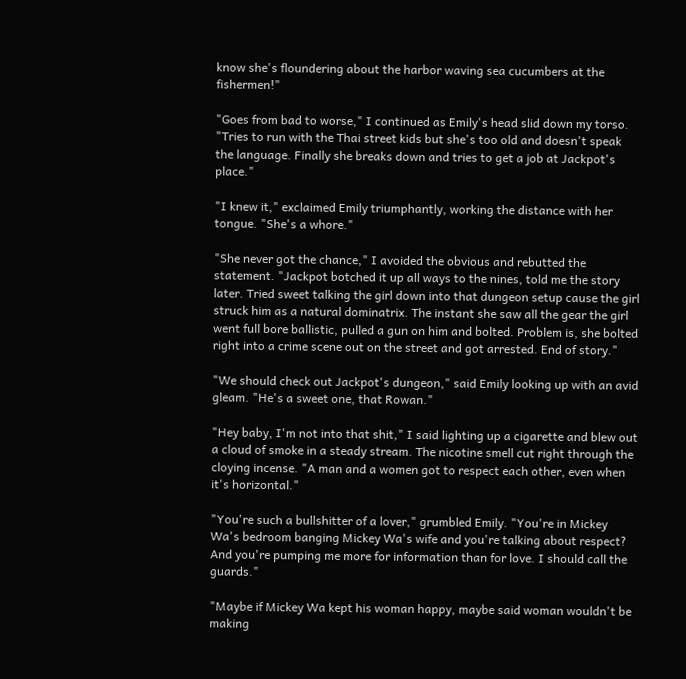know she's floundering about the harbor waving sea cucumbers at the fishermen!"

"Goes from bad to worse," I continued as Emily's head slid down my torso. "Tries to run with the Thai street kids but she's too old and doesn't speak the language. Finally she breaks down and tries to get a job at Jackpot's place."

"I knew it," exclaimed Emily triumphantly, working the distance with her tongue. "She's a whore."

"She never got the chance," I avoided the obvious and rebutted the statement. "Jackpot botched it up all ways to the nines, told me the story later. Tried sweet talking the girl down into that dungeon setup cause the girl struck him as a natural dominatrix. The instant she saw all the gear the girl went full bore ballistic, pulled a gun on him and bolted. Problem is, she bolted right into a crime scene out on the street and got arrested. End of story."

"We should check out Jackpot's dungeon," said Emily looking up with an avid gleam. "He's a sweet one, that Rowan."

"Hey baby, I'm not into that shit," I said lighting up a cigarette and blew out a cloud of smoke in a steady stream. The nicotine smell cut right through the cloying incense. "A man and a women got to respect each other, even when it's horizontal."

"You're such a bullshitter of a lover," grumbled Emily. "You're in Mickey Wa's bedroom banging Mickey Wa's wife and you're talking about respect? And you're pumping me more for information than for love. I should call the guards."

"Maybe if Mickey Wa kept his woman happy, maybe said woman wouldn't be making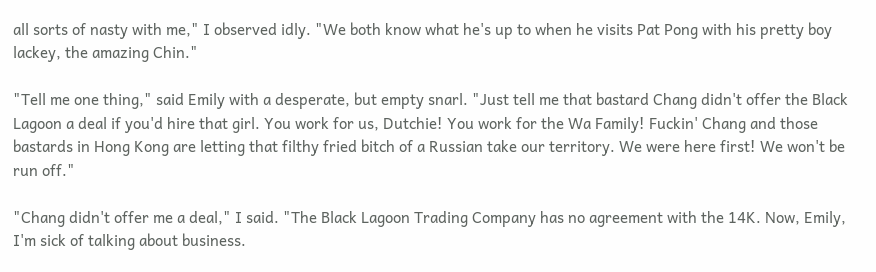all sorts of nasty with me," I observed idly. "We both know what he's up to when he visits Pat Pong with his pretty boy lackey, the amazing Chin."

"Tell me one thing," said Emily with a desperate, but empty snarl. "Just tell me that bastard Chang didn't offer the Black Lagoon a deal if you'd hire that girl. You work for us, Dutchie! You work for the Wa Family! Fuckin' Chang and those bastards in Hong Kong are letting that filthy fried bitch of a Russian take our territory. We were here first! We won't be run off."

"Chang didn't offer me a deal," I said. "The Black Lagoon Trading Company has no agreement with the 14K. Now, Emily, I'm sick of talking about business.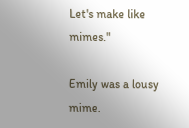Let's make like mimes."

Emily was a lousy mime.